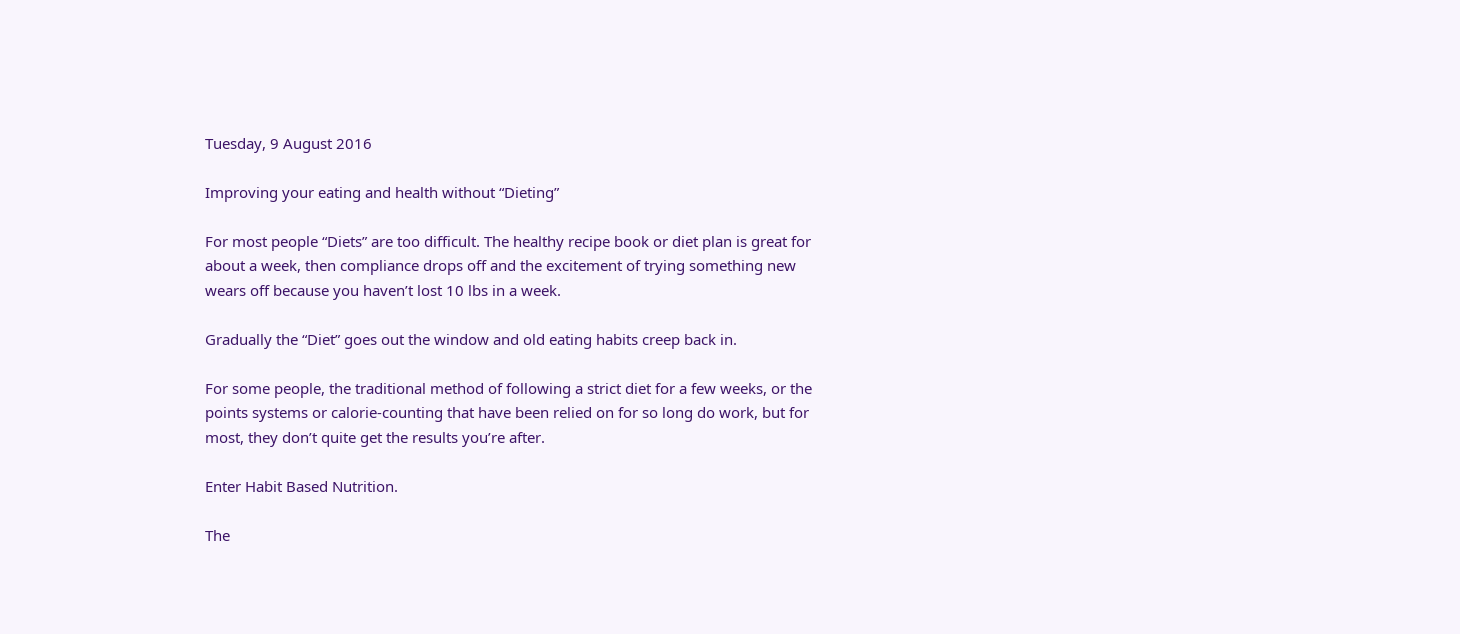Tuesday, 9 August 2016

Improving your eating and health without “Dieting”

For most people “Diets” are too difficult. The healthy recipe book or diet plan is great for about a week, then compliance drops off and the excitement of trying something new wears off because you haven’t lost 10 lbs in a week.

Gradually the “Diet” goes out the window and old eating habits creep back in.

For some people, the traditional method of following a strict diet for a few weeks, or the points systems or calorie-counting that have been relied on for so long do work, but for most, they don’t quite get the results you’re after.

Enter Habit Based Nutrition.

The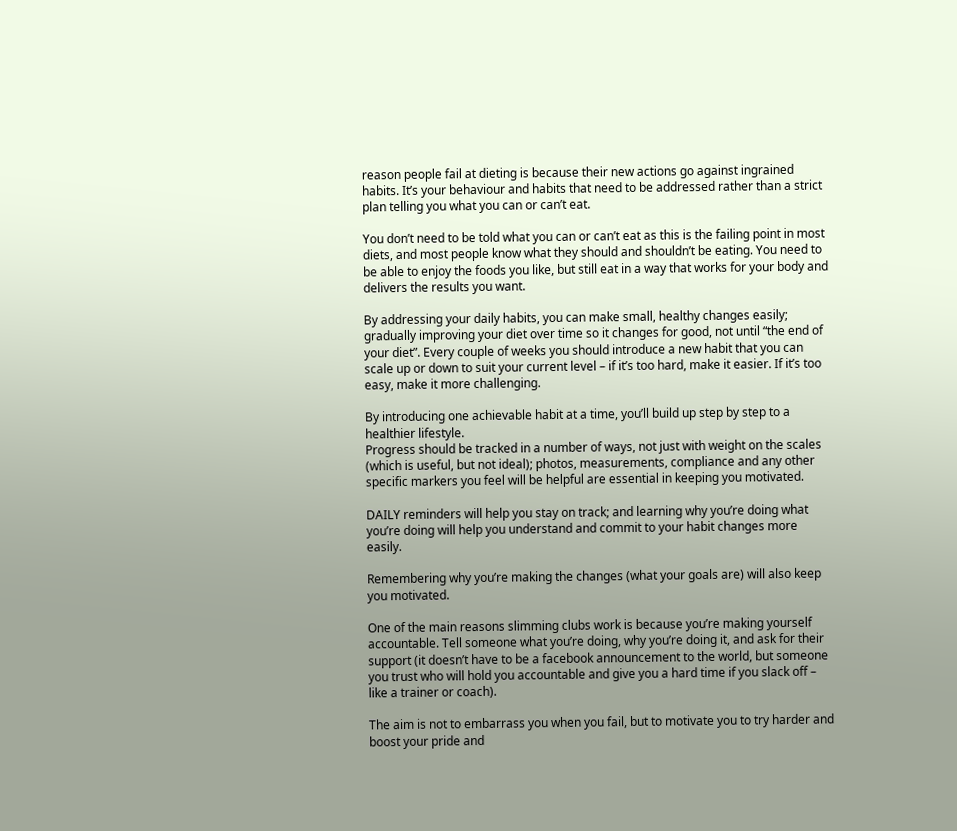reason people fail at dieting is because their new actions go against ingrained habits. It’s your behaviour and habits that need to be addressed rather than a strict plan telling you what you can or can’t eat.

You don’t need to be told what you can or can’t eat as this is the failing point in most diets, and most people know what they should and shouldn’t be eating. You need to be able to enjoy the foods you like, but still eat in a way that works for your body and delivers the results you want.

By addressing your daily habits, you can make small, healthy changes easily; gradually improving your diet over time so it changes for good, not until “the end of your diet”. Every couple of weeks you should introduce a new habit that you can scale up or down to suit your current level – if it’s too hard, make it easier. If it’s too easy, make it more challenging.

By introducing one achievable habit at a time, you’ll build up step by step to a healthier lifestyle.
Progress should be tracked in a number of ways, not just with weight on the scales (which is useful, but not ideal); photos, measurements, compliance and any other specific markers you feel will be helpful are essential in keeping you motivated.

DAILY reminders will help you stay on track; and learning why you’re doing what you’re doing will help you understand and commit to your habit changes more easily.

Remembering why you’re making the changes (what your goals are) will also keep you motivated.

One of the main reasons slimming clubs work is because you’re making yourself accountable. Tell someone what you’re doing, why you’re doing it, and ask for their support (it doesn’t have to be a facebook announcement to the world, but someone you trust who will hold you accountable and give you a hard time if you slack off – like a trainer or coach).

The aim is not to embarrass you when you fail, but to motivate you to try harder and boost your pride and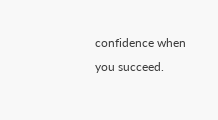confidence when you succeed.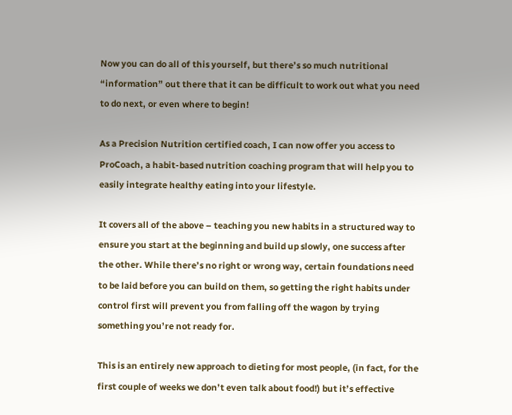Now you can do all of this yourself, but there’s so much nutritional “information” out there that it can be difficult to work out what you need to do next, or even where to begin!

As a Precision Nutrition certified coach, I can now offer you access to ProCoach, a habit-based nutrition coaching program that will help you to easily integrate healthy eating into your lifestyle.

It covers all of the above – teaching you new habits in a structured way to ensure you start at the beginning and build up slowly, one success after the other. While there’s no right or wrong way, certain foundations need to be laid before you can build on them, so getting the right habits under control first will prevent you from falling off the wagon by trying something you’re not ready for.

This is an entirely new approach to dieting for most people, (in fact, for the first couple of weeks we don’t even talk about food!) but it’s effective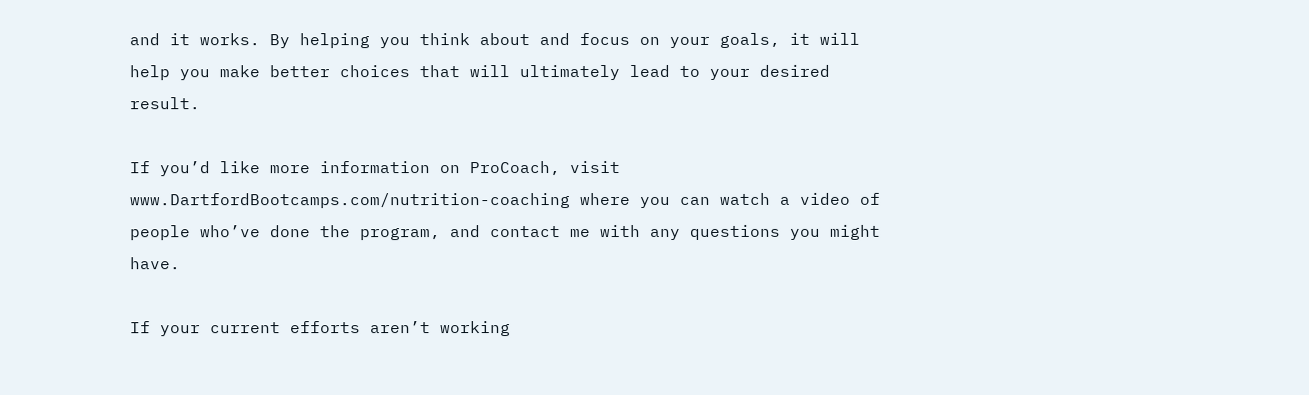and it works. By helping you think about and focus on your goals, it will help you make better choices that will ultimately lead to your desired result.

If you’d like more information on ProCoach, visit www.DartfordBootcamps.com/nutrition-coaching where you can watch a video of people who’ve done the program, and contact me with any questions you might have.

If your current efforts aren’t working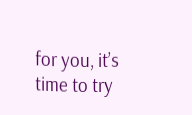for you, it’s time to try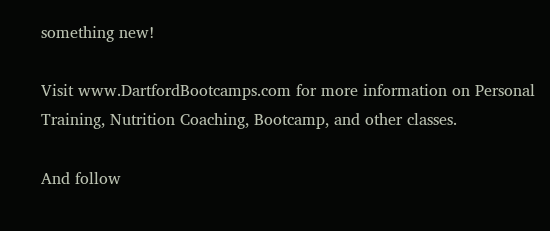something new!

Visit www.DartfordBootcamps.com for more information on Personal Training, Nutrition Coaching, Bootcamp, and other classes.

And follow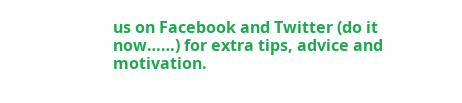us on Facebook and Twitter (do it now……) for extra tips, advice and motivation.